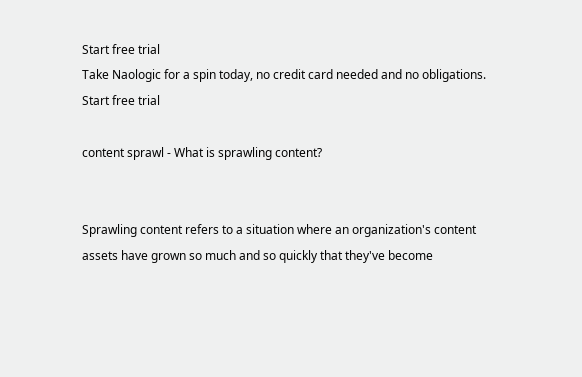Start free trial
Take Naologic for a spin today, no credit card needed and no obligations.
Start free trial

content sprawl - What is sprawling content?


Sprawling content refers to a situation where an organization's content assets have grown so much and so quickly that they've become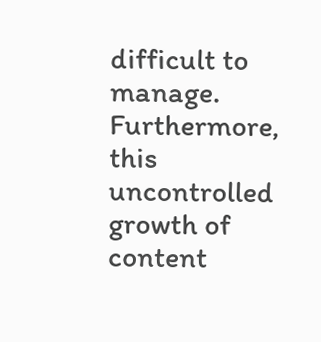difficult to manage. Furthermore, this uncontrolled growth of content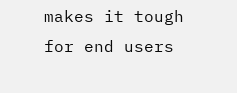makes it tough for end users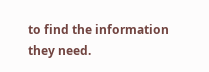to find the information they need.